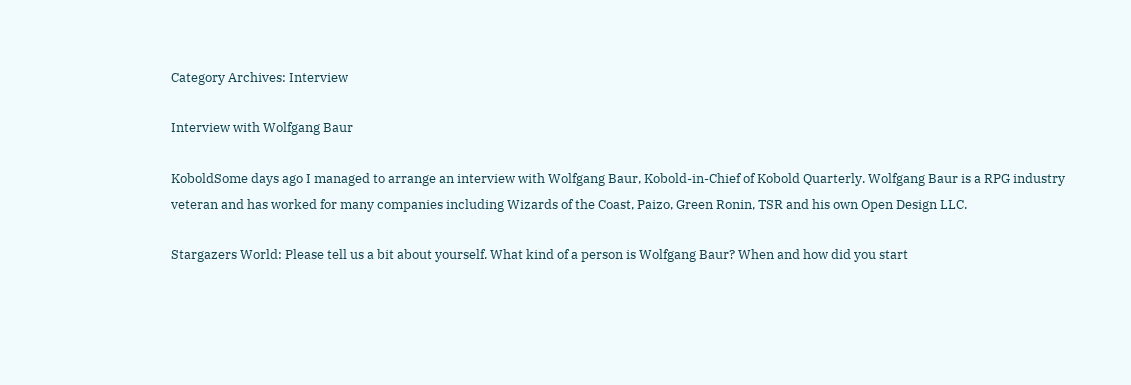Category Archives: Interview

Interview with Wolfgang Baur

KoboldSome days ago I managed to arrange an interview with Wolfgang Baur, Kobold-in-Chief of Kobold Quarterly. Wolfgang Baur is a RPG industry veteran and has worked for many companies including Wizards of the Coast, Paizo, Green Ronin, TSR and his own Open Design LLC.

Stargazers World: Please tell us a bit about yourself. What kind of a person is Wolfgang Baur? When and how did you start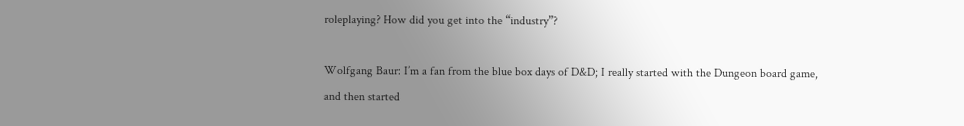roleplaying? How did you get into the “industry”?

Wolfgang Baur: I’m a fan from the blue box days of D&D; I really started with the Dungeon board game, and then started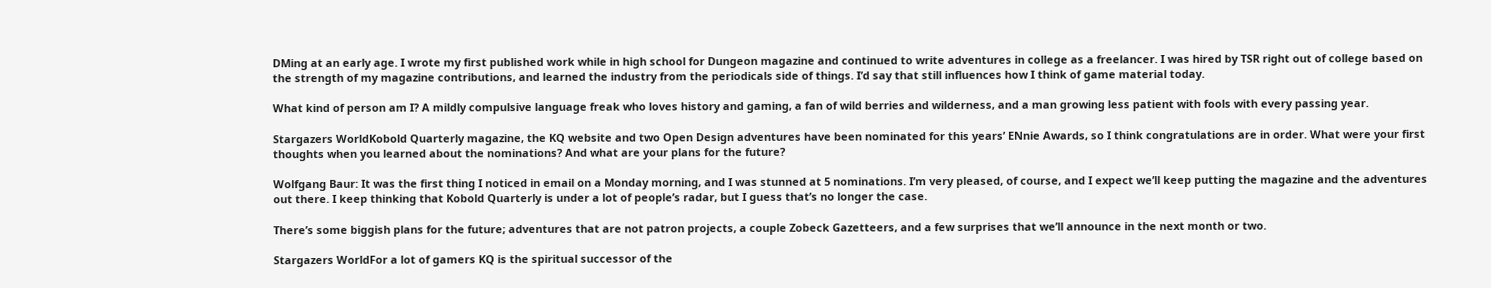DMing at an early age. I wrote my first published work while in high school for Dungeon magazine and continued to write adventures in college as a freelancer. I was hired by TSR right out of college based on the strength of my magazine contributions, and learned the industry from the periodicals side of things. I’d say that still influences how I think of game material today.

What kind of person am I? A mildly compulsive language freak who loves history and gaming, a fan of wild berries and wilderness, and a man growing less patient with fools with every passing year.

Stargazers WorldKobold Quarterly magazine, the KQ website and two Open Design adventures have been nominated for this years’ ENnie Awards, so I think congratulations are in order. What were your first thoughts when you learned about the nominations? And what are your plans for the future?

Wolfgang Baur: It was the first thing I noticed in email on a Monday morning, and I was stunned at 5 nominations. I’m very pleased, of course, and I expect we’ll keep putting the magazine and the adventures out there. I keep thinking that Kobold Quarterly is under a lot of people’s radar, but I guess that’s no longer the case.

There’s some biggish plans for the future; adventures that are not patron projects, a couple Zobeck Gazetteers, and a few surprises that we’ll announce in the next month or two.

Stargazers WorldFor a lot of gamers KQ is the spiritual successor of the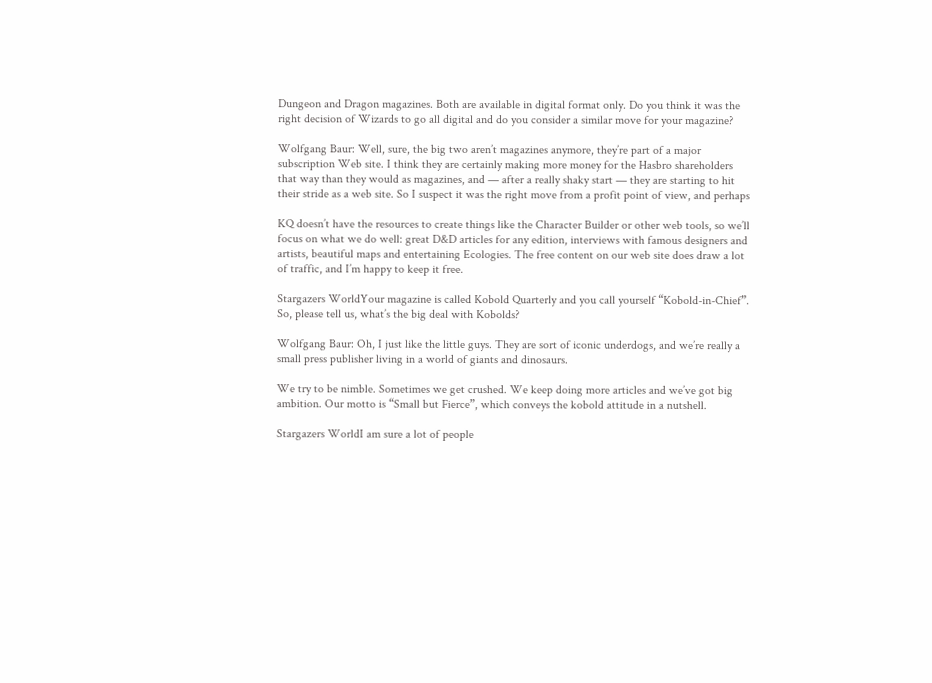Dungeon and Dragon magazines. Both are available in digital format only. Do you think it was the right decision of Wizards to go all digital and do you consider a similar move for your magazine?

Wolfgang Baur: Well, sure, the big two aren’t magazines anymore, they’re part of a major subscription Web site. I think they are certainly making more money for the Hasbro shareholders that way than they would as magazines, and — after a really shaky start — they are starting to hit their stride as a web site. So I suspect it was the right move from a profit point of view, and perhaps

KQ doesn’t have the resources to create things like the Character Builder or other web tools, so we’ll focus on what we do well: great D&D articles for any edition, interviews with famous designers and artists, beautiful maps and entertaining Ecologies. The free content on our web site does draw a lot of traffic, and I’m happy to keep it free.

Stargazers WorldYour magazine is called Kobold Quarterly and you call yourself “Kobold-in-Chief”. So, please tell us, what’s the big deal with Kobolds?

Wolfgang Baur: Oh, I just like the little guys. They are sort of iconic underdogs, and we’re really a small press publisher living in a world of giants and dinosaurs.

We try to be nimble. Sometimes we get crushed. We keep doing more articles and we’ve got big ambition. Our motto is “Small but Fierce”, which conveys the kobold attitude in a nutshell.

Stargazers WorldI am sure a lot of people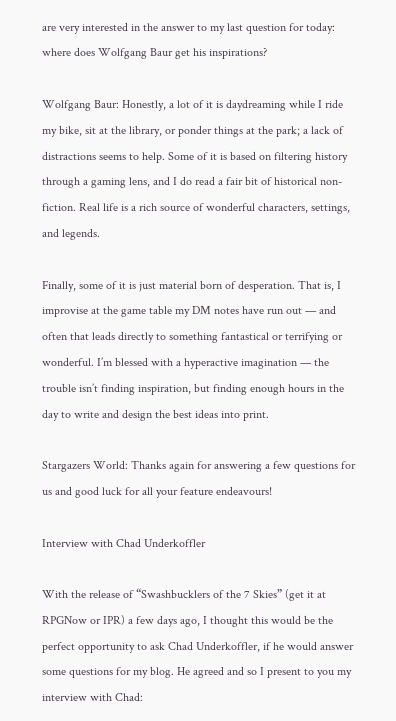are very interested in the answer to my last question for today: where does Wolfgang Baur get his inspirations?

Wolfgang Baur: Honestly, a lot of it is daydreaming while I ride my bike, sit at the library, or ponder things at the park; a lack of distractions seems to help. Some of it is based on filtering history through a gaming lens, and I do read a fair bit of historical non-fiction. Real life is a rich source of wonderful characters, settings, and legends.

Finally, some of it is just material born of desperation. That is, I improvise at the game table my DM notes have run out — and often that leads directly to something fantastical or terrifying or wonderful. I’m blessed with a hyperactive imagination — the trouble isn’t finding inspiration, but finding enough hours in the day to write and design the best ideas into print.

Stargazers World: Thanks again for answering a few questions for us and good luck for all your feature endeavours!

Interview with Chad Underkoffler

With the release of “Swashbucklers of the 7 Skies” (get it at RPGNow or IPR) a few days ago, I thought this would be the perfect opportunity to ask Chad Underkoffler, if he would answer some questions for my blog. He agreed and so I present to you my interview with Chad: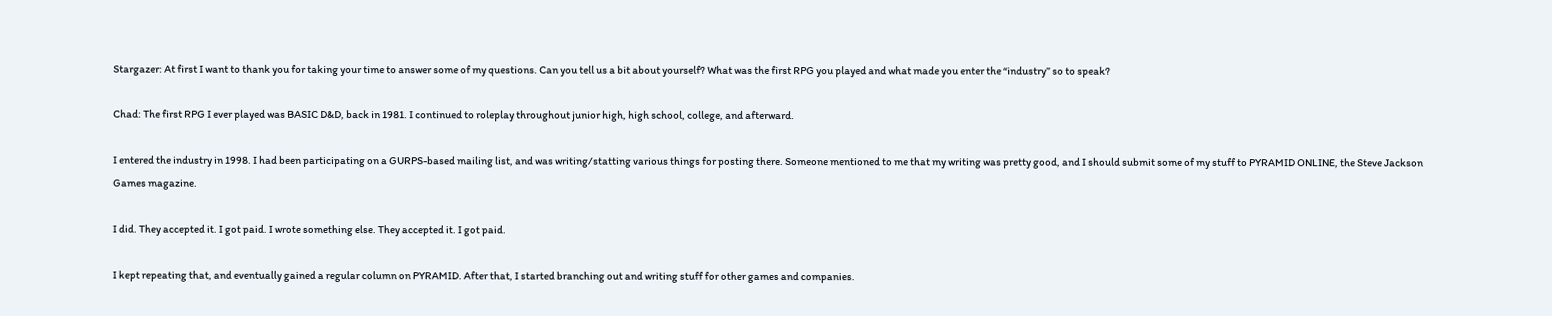Stargazer: At first I want to thank you for taking your time to answer some of my questions. Can you tell us a bit about yourself? What was the first RPG you played and what made you enter the “industry” so to speak?

Chad: The first RPG I ever played was BASIC D&D, back in 1981. I continued to roleplay throughout junior high, high school, college, and afterward.

I entered the industry in 1998. I had been participating on a GURPS-based mailing list, and was writing/statting various things for posting there. Someone mentioned to me that my writing was pretty good, and I should submit some of my stuff to PYRAMID ONLINE, the Steve Jackson Games magazine.

I did. They accepted it. I got paid. I wrote something else. They accepted it. I got paid.

I kept repeating that, and eventually gained a regular column on PYRAMID. After that, I started branching out and writing stuff for other games and companies.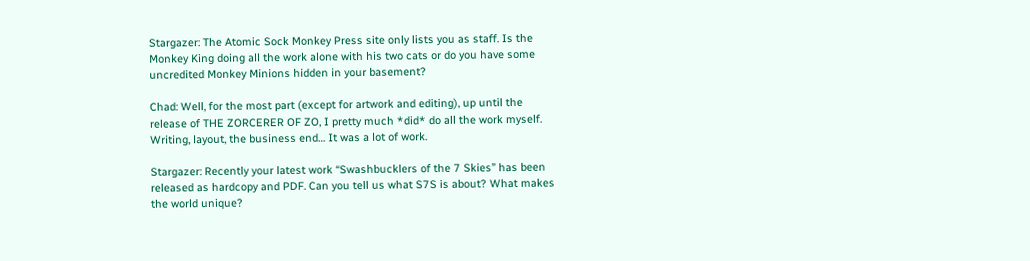Stargazer: The Atomic Sock Monkey Press site only lists you as staff. Is the Monkey King doing all the work alone with his two cats or do you have some uncredited Monkey Minions hidden in your basement?

Chad: Well, for the most part (except for artwork and editing), up until the release of THE ZORCERER OF ZO, I pretty much *did* do all the work myself. Writing, layout, the business end… It was a lot of work.

Stargazer: Recently your latest work “Swashbucklers of the 7 Skies” has been released as hardcopy and PDF. Can you tell us what S7S is about? What makes the world unique?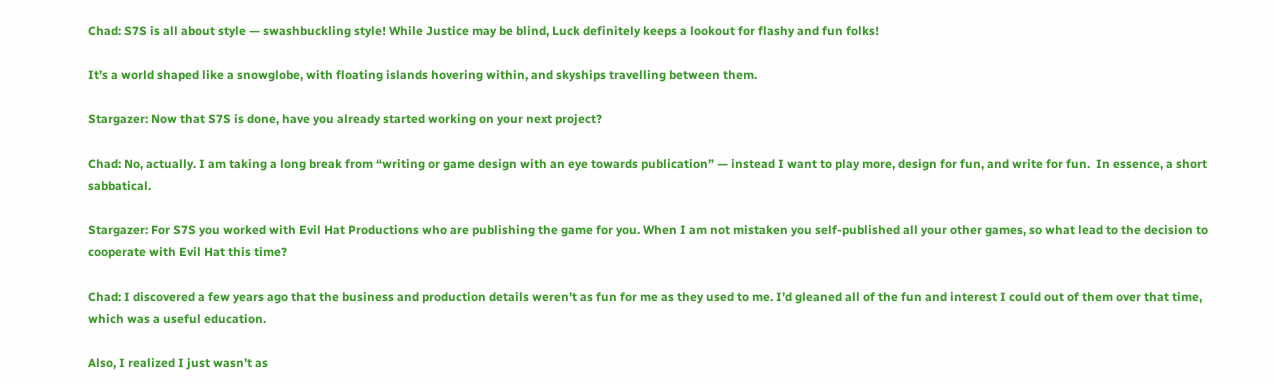Chad: S7S is all about style — swashbuckling style! While Justice may be blind, Luck definitely keeps a lookout for flashy and fun folks!

It’s a world shaped like a snowglobe, with floating islands hovering within, and skyships travelling between them.

Stargazer: Now that S7S is done, have you already started working on your next project?

Chad: No, actually. I am taking a long break from “writing or game design with an eye towards publication” — instead I want to play more, design for fun, and write for fun.  In essence, a short sabbatical.

Stargazer: For S7S you worked with Evil Hat Productions who are publishing the game for you. When I am not mistaken you self-published all your other games, so what lead to the decision to cooperate with Evil Hat this time?

Chad: I discovered a few years ago that the business and production details weren’t as fun for me as they used to me. I’d gleaned all of the fun and interest I could out of them over that time, which was a useful education.

Also, I realized I just wasn’t as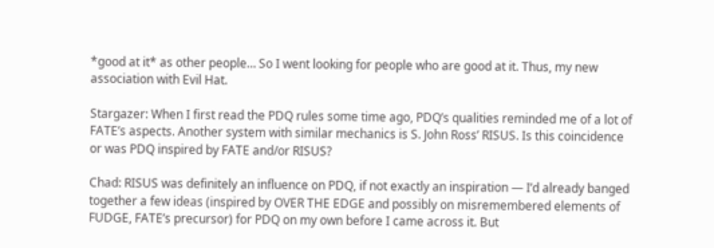*good at it* as other people… So I went looking for people who are good at it. Thus, my new association with Evil Hat.

Stargazer: When I first read the PDQ rules some time ago, PDQ’s qualities reminded me of a lot of FATE’s aspects. Another system with similar mechanics is S. John Ross’ RISUS. Is this coincidence or was PDQ inspired by FATE and/or RISUS?

Chad: RISUS was definitely an influence on PDQ, if not exactly an inspiration — I’d already banged together a few ideas (inspired by OVER THE EDGE and possibly on misremembered elements of FUDGE, FATE’s precursor) for PDQ on my own before I came across it. But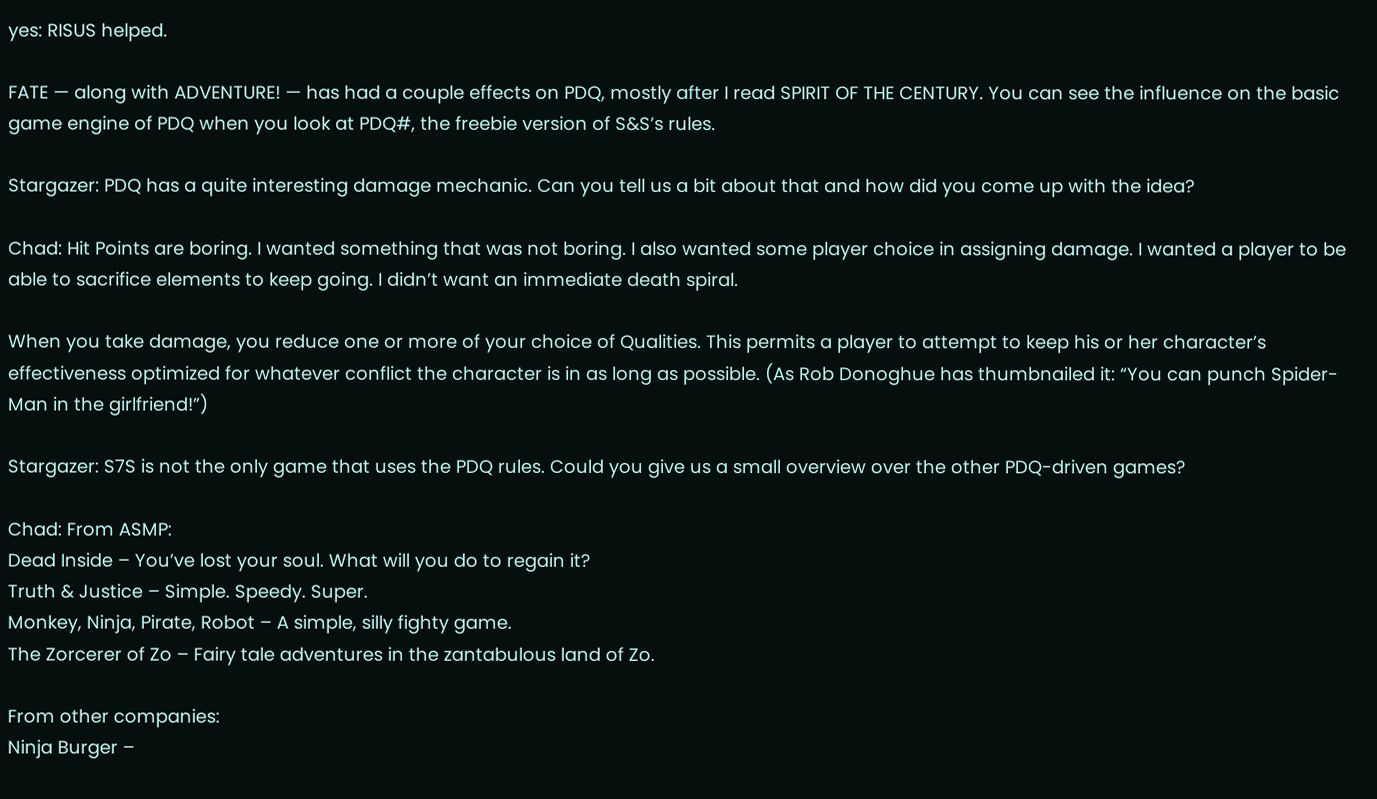yes: RISUS helped.

FATE — along with ADVENTURE! — has had a couple effects on PDQ, mostly after I read SPIRIT OF THE CENTURY. You can see the influence on the basic game engine of PDQ when you look at PDQ#, the freebie version of S&S’s rules.

Stargazer: PDQ has a quite interesting damage mechanic. Can you tell us a bit about that and how did you come up with the idea?

Chad: Hit Points are boring. I wanted something that was not boring. I also wanted some player choice in assigning damage. I wanted a player to be able to sacrifice elements to keep going. I didn’t want an immediate death spiral.

When you take damage, you reduce one or more of your choice of Qualities. This permits a player to attempt to keep his or her character’s effectiveness optimized for whatever conflict the character is in as long as possible. (As Rob Donoghue has thumbnailed it: “You can punch Spider-Man in the girlfriend!”)

Stargazer: S7S is not the only game that uses the PDQ rules. Could you give us a small overview over the other PDQ-driven games?

Chad: From ASMP:
Dead Inside – You’ve lost your soul. What will you do to regain it?
Truth & Justice – Simple. Speedy. Super.
Monkey, Ninja, Pirate, Robot – A simple, silly fighty game.
The Zorcerer of Zo – Fairy tale adventures in the zantabulous land of Zo.

From other companies:
Ninja Burger –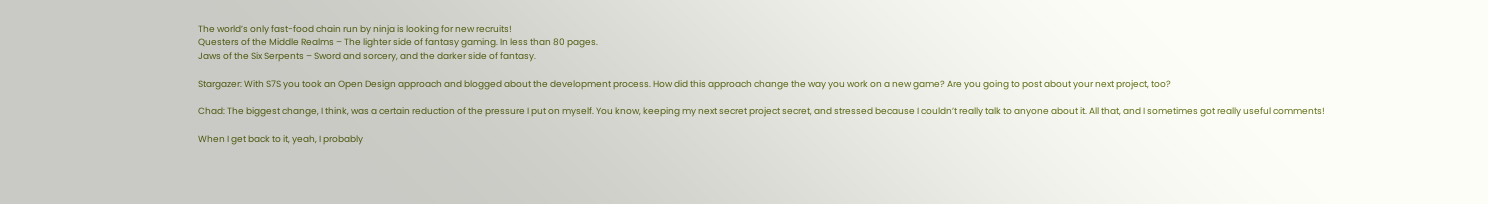The world’s only fast-food chain run by ninja is looking for new recruits!
Questers of the Middle Realms – The lighter side of fantasy gaming. In less than 80 pages.
Jaws of the Six Serpents – Sword and sorcery, and the darker side of fantasy.

Stargazer: With S7S you took an Open Design approach and blogged about the development process. How did this approach change the way you work on a new game? Are you going to post about your next project, too?

Chad: The biggest change, I think, was a certain reduction of the pressure I put on myself. You know, keeping my next secret project secret, and stressed because I couldn’t really talk to anyone about it. All that, and I sometimes got really useful comments!

When I get back to it, yeah, I probably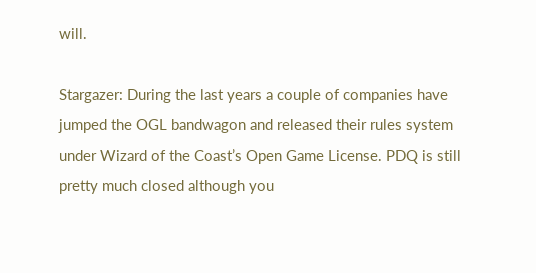will.

Stargazer: During the last years a couple of companies have jumped the OGL bandwagon and released their rules system under Wizard of the Coast’s Open Game License. PDQ is still pretty much closed although you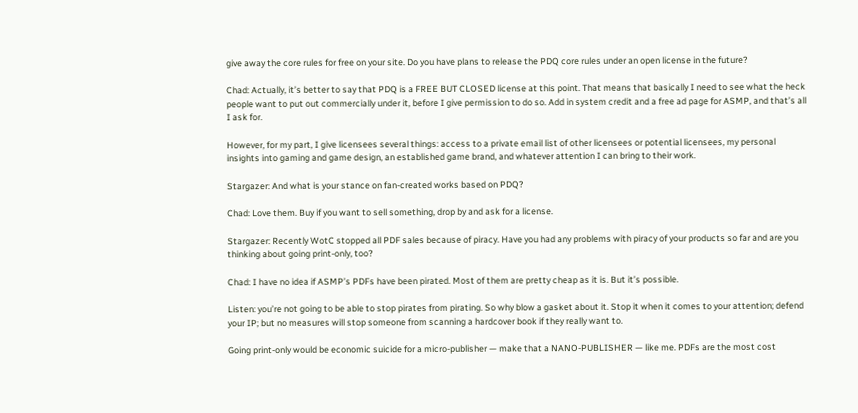give away the core rules for free on your site. Do you have plans to release the PDQ core rules under an open license in the future?

Chad: Actually, it’s better to say that PDQ is a FREE BUT CLOSED license at this point. That means that basically I need to see what the heck people want to put out commercially under it, before I give permission to do so. Add in system credit and a free ad page for ASMP, and that’s all I ask for.

However, for my part, I give licensees several things: access to a private email list of other licensees or potential licensees, my personal insights into gaming and game design, an established game brand, and whatever attention I can bring to their work.

Stargazer: And what is your stance on fan-created works based on PDQ?

Chad: Love them. Buy if you want to sell something, drop by and ask for a license.

Stargazer: Recently WotC stopped all PDF sales because of piracy. Have you had any problems with piracy of your products so far and are you thinking about going print-only, too?

Chad: I have no idea if ASMP’s PDFs have been pirated. Most of them are pretty cheap as it is. But it’s possible.

Listen: you’re not going to be able to stop pirates from pirating. So why blow a gasket about it. Stop it when it comes to your attention; defend your IP; but no measures will stop someone from scanning a hardcover book if they really want to.

Going print-only would be economic suicide for a micro-publisher — make that a NANO-PUBLISHER — like me. PDFs are the most cost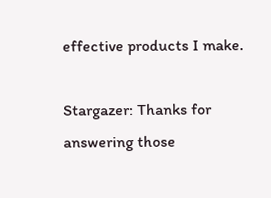effective products I make.

Stargazer: Thanks for answering those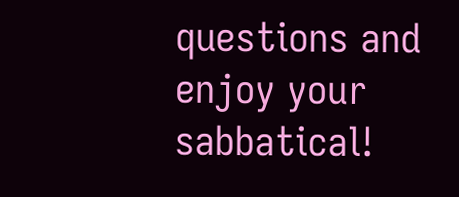questions and enjoy your sabbatical!